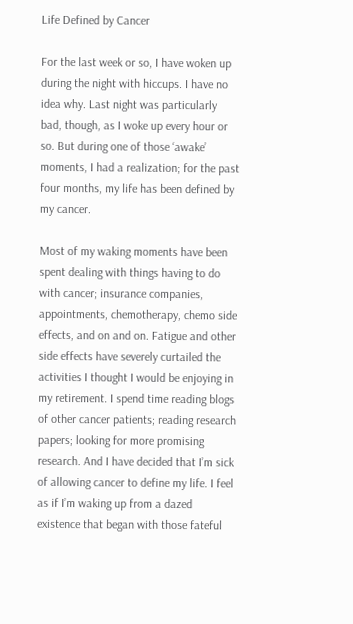Life Defined by Cancer

For the last week or so, I have woken up during the night with hiccups. I have no idea why. Last night was particularly bad, though, as I woke up every hour or so. But during one of those ‘awake’ moments, I had a realization; for the past four months, my life has been defined by my cancer.

Most of my waking moments have been spent dealing with things having to do with cancer; insurance companies, appointments, chemotherapy, chemo side effects, and on and on. Fatigue and other side effects have severely curtailed the activities I thought I would be enjoying in my retirement. I spend time reading blogs of other cancer patients; reading research papers; looking for more promising research. And I have decided that I’m sick of allowing cancer to define my life. I feel as if I’m waking up from a dazed existence that began with those fateful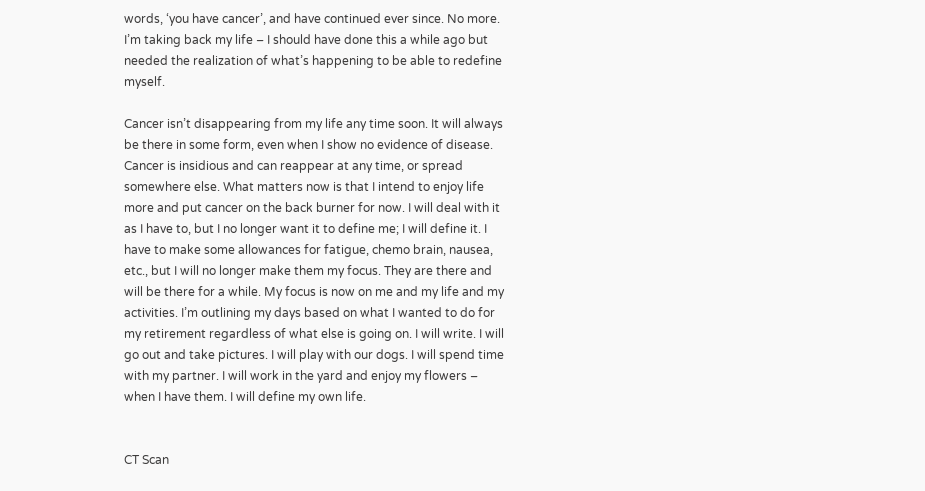words, ‘you have cancer’, and have continued ever since. No more. I’m taking back my life – I should have done this a while ago but needed the realization of what’s happening to be able to redefine myself.

Cancer isn’t disappearing from my life any time soon. It will always be there in some form, even when I show no evidence of disease. Cancer is insidious and can reappear at any time, or spread somewhere else. What matters now is that I intend to enjoy life more and put cancer on the back burner for now. I will deal with it as I have to, but I no longer want it to define me; I will define it. I have to make some allowances for fatigue, chemo brain, nausea, etc., but I will no longer make them my focus. They are there and will be there for a while. My focus is now on me and my life and my activities. I’m outlining my days based on what I wanted to do for my retirement regardless of what else is going on. I will write. I will go out and take pictures. I will play with our dogs. I will spend time with my partner. I will work in the yard and enjoy my flowers – when I have them. I will define my own life.


CT Scan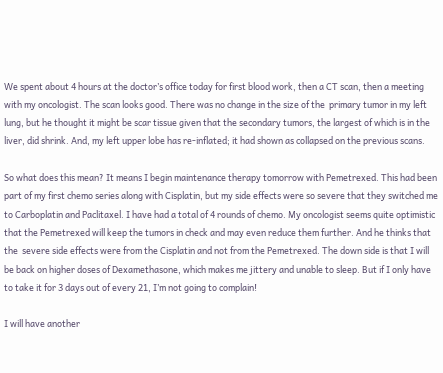We spent about 4 hours at the doctor’s office today for first blood work, then a CT scan, then a meeting with my oncologist. The scan looks good. There was no change in the size of the  primary tumor in my left lung, but he thought it might be scar tissue given that the secondary tumors, the largest of which is in the liver, did shrink. And, my left upper lobe has re-inflated; it had shown as collapsed on the previous scans.

So what does this mean? It means I begin maintenance therapy tomorrow with Pemetrexed. This had been part of my first chemo series along with Cisplatin, but my side effects were so severe that they switched me to Carboplatin and Paclitaxel. I have had a total of 4 rounds of chemo. My oncologist seems quite optimistic that the Pemetrexed will keep the tumors in check and may even reduce them further. And he thinks that the  severe side effects were from the Cisplatin and not from the Pemetrexed. The down side is that I will be back on higher doses of Dexamethasone, which makes me jittery and unable to sleep. But if I only have to take it for 3 days out of every 21, I’m not going to complain!

I will have another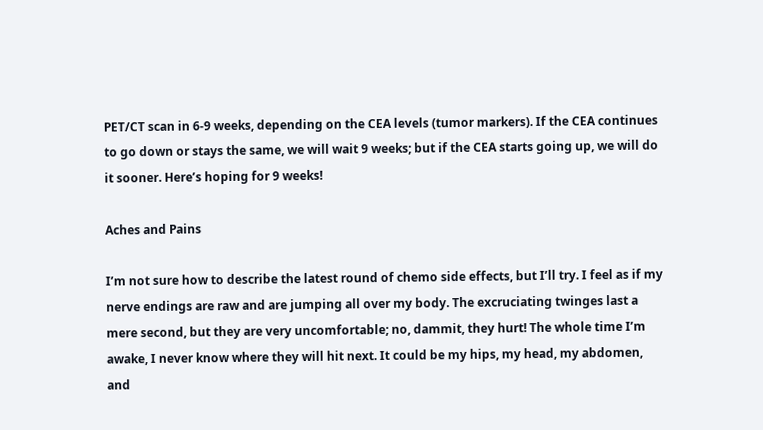PET/CT scan in 6-9 weeks, depending on the CEA levels (tumor markers). If the CEA continues to go down or stays the same, we will wait 9 weeks; but if the CEA starts going up, we will do it sooner. Here’s hoping for 9 weeks!

Aches and Pains

I’m not sure how to describe the latest round of chemo side effects, but I’ll try. I feel as if my nerve endings are raw and are jumping all over my body. The excruciating twinges last a mere second, but they are very uncomfortable; no, dammit, they hurt! The whole time I’m awake, I never know where they will hit next. It could be my hips, my head, my abdomen, and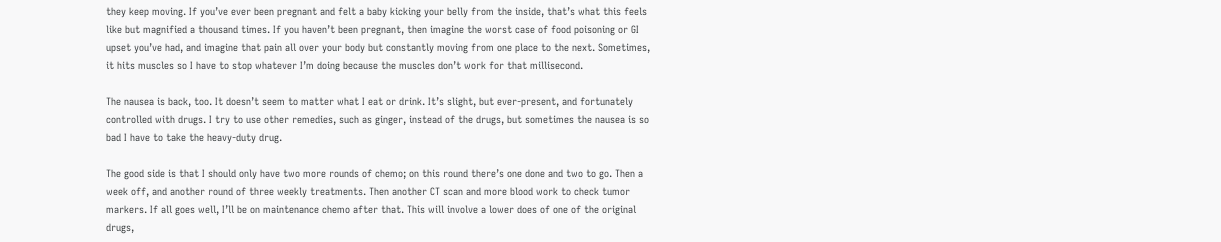they keep moving. If you’ve ever been pregnant and felt a baby kicking your belly from the inside, that’s what this feels like but magnified a thousand times. If you haven’t been pregnant, then imagine the worst case of food poisoning or GI upset you’ve had, and imagine that pain all over your body but constantly moving from one place to the next. Sometimes, it hits muscles so I have to stop whatever I’m doing because the muscles don’t work for that millisecond.

The nausea is back, too. It doesn’t seem to matter what I eat or drink. It’s slight, but ever-present, and fortunately controlled with drugs. I try to use other remedies, such as ginger, instead of the drugs, but sometimes the nausea is so bad I have to take the heavy-duty drug.

The good side is that I should only have two more rounds of chemo; on this round there’s one done and two to go. Then a week off, and another round of three weekly treatments. Then another CT scan and more blood work to check tumor markers. If all goes well, I’ll be on maintenance chemo after that. This will involve a lower does of one of the original drugs,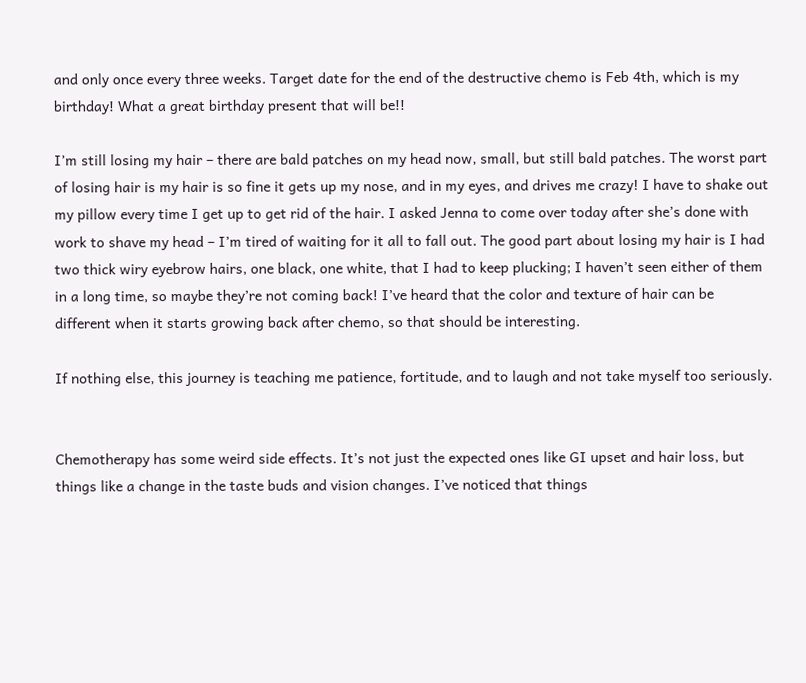and only once every three weeks. Target date for the end of the destructive chemo is Feb 4th, which is my birthday! What a great birthday present that will be!!

I’m still losing my hair – there are bald patches on my head now, small, but still bald patches. The worst part of losing hair is my hair is so fine it gets up my nose, and in my eyes, and drives me crazy! I have to shake out my pillow every time I get up to get rid of the hair. I asked Jenna to come over today after she’s done with work to shave my head – I’m tired of waiting for it all to fall out. The good part about losing my hair is I had two thick wiry eyebrow hairs, one black, one white, that I had to keep plucking; I haven’t seen either of them in a long time, so maybe they’re not coming back! I’ve heard that the color and texture of hair can be different when it starts growing back after chemo, so that should be interesting.

If nothing else, this journey is teaching me patience, fortitude, and to laugh and not take myself too seriously.


Chemotherapy has some weird side effects. It’s not just the expected ones like GI upset and hair loss, but things like a change in the taste buds and vision changes. I’ve noticed that things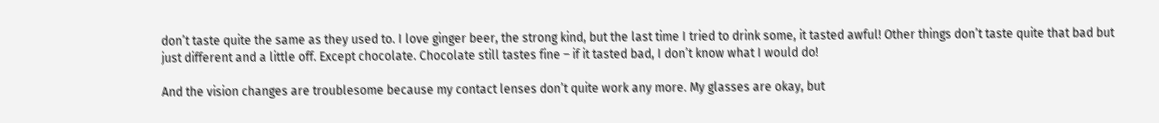don’t taste quite the same as they used to. I love ginger beer, the strong kind, but the last time I tried to drink some, it tasted awful! Other things don’t taste quite that bad but just different and a little off. Except chocolate. Chocolate still tastes fine – if it tasted bad, I don’t know what I would do!

And the vision changes are troublesome because my contact lenses don’t quite work any more. My glasses are okay, but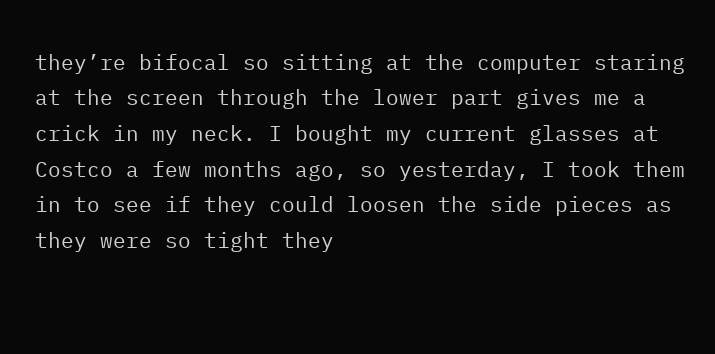they’re bifocal so sitting at the computer staring at the screen through the lower part gives me a crick in my neck. I bought my current glasses at Costco a few months ago, so yesterday, I took them in to see if they could loosen the side pieces as they were so tight they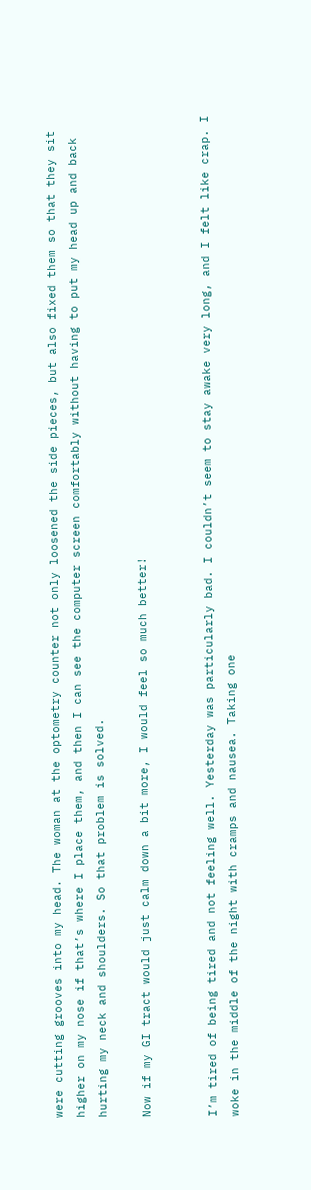were cutting grooves into my head. The woman at the optometry counter not only loosened the side pieces, but also fixed them so that they sit higher on my nose if that’s where I place them, and then I can see the computer screen comfortably without having to put my head up and back hurting my neck and shoulders. So that problem is solved.

Now if my GI tract would just calm down a bit more, I would feel so much better!


I’m tired of being tired and not feeling well. Yesterday was particularly bad. I couldn’t seem to stay awake very long, and I felt like crap. I woke in the middle of the night with cramps and nausea. Taking one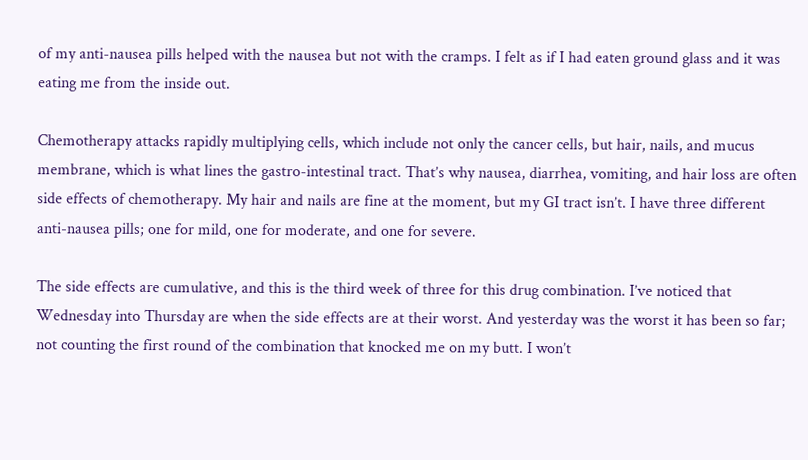of my anti-nausea pills helped with the nausea but not with the cramps. I felt as if I had eaten ground glass and it was eating me from the inside out.

Chemotherapy attacks rapidly multiplying cells, which include not only the cancer cells, but hair, nails, and mucus membrane, which is what lines the gastro-intestinal tract. That’s why nausea, diarrhea, vomiting, and hair loss are often side effects of chemotherapy. My hair and nails are fine at the moment, but my GI tract isn’t. I have three different anti-nausea pills; one for mild, one for moderate, and one for severe.

The side effects are cumulative, and this is the third week of three for this drug combination. I’ve noticed that Wednesday into Thursday are when the side effects are at their worst. And yesterday was the worst it has been so far; not counting the first round of the combination that knocked me on my butt. I won’t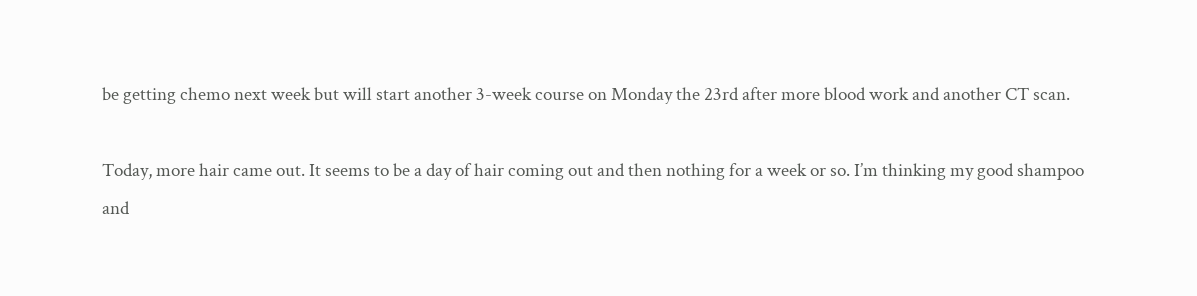be getting chemo next week but will start another 3-week course on Monday the 23rd after more blood work and another CT scan.

Today, more hair came out. It seems to be a day of hair coming out and then nothing for a week or so. I’m thinking my good shampoo and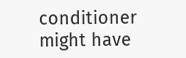conditioner might have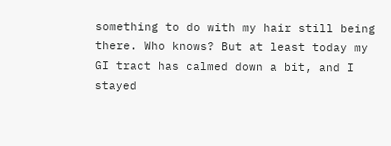something to do with my hair still being there. Who knows? But at least today my GI tract has calmed down a bit, and I stayed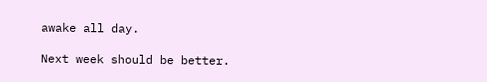awake all day.

Next week should be better.